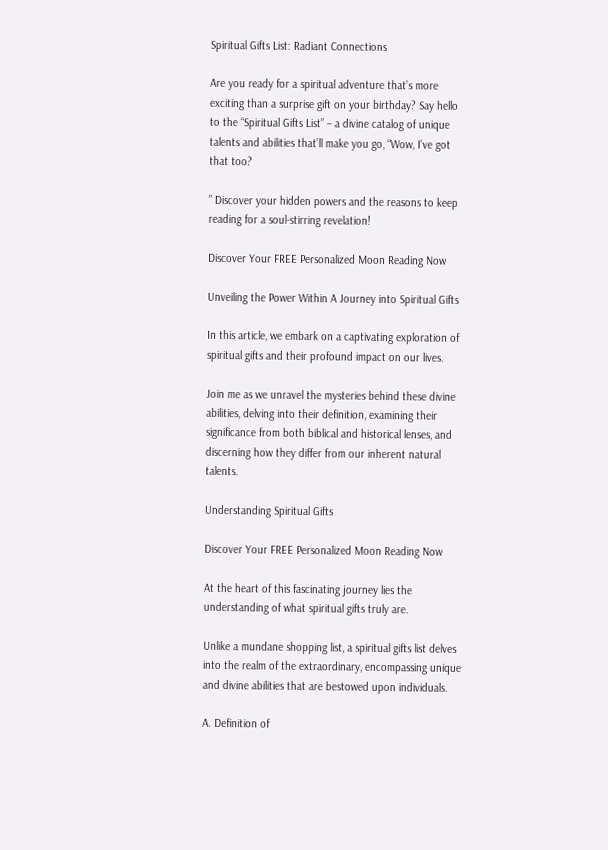Spiritual Gifts List: Radiant Connections

Are you ready for a spiritual adventure that’s more exciting than a surprise gift on your birthday? Say hello to the “Spiritual Gifts List” – a divine catalog of unique talents and abilities that’ll make you go, “Wow, I’ve got that too?

” Discover your hidden powers and the reasons to keep reading for a soul-stirring revelation!

Discover Your FREE Personalized Moon Reading Now

Unveiling the Power Within A Journey into Spiritual Gifts

In this article, we embark on a captivating exploration of spiritual gifts and their profound impact on our lives.

Join me as we unravel the mysteries behind these divine abilities, delving into their definition, examining their significance from both biblical and historical lenses, and discerning how they differ from our inherent natural talents.

Understanding Spiritual Gifts

Discover Your FREE Personalized Moon Reading Now

At the heart of this fascinating journey lies the understanding of what spiritual gifts truly are.

Unlike a mundane shopping list, a spiritual gifts list delves into the realm of the extraordinary, encompassing unique and divine abilities that are bestowed upon individuals.

A. Definition of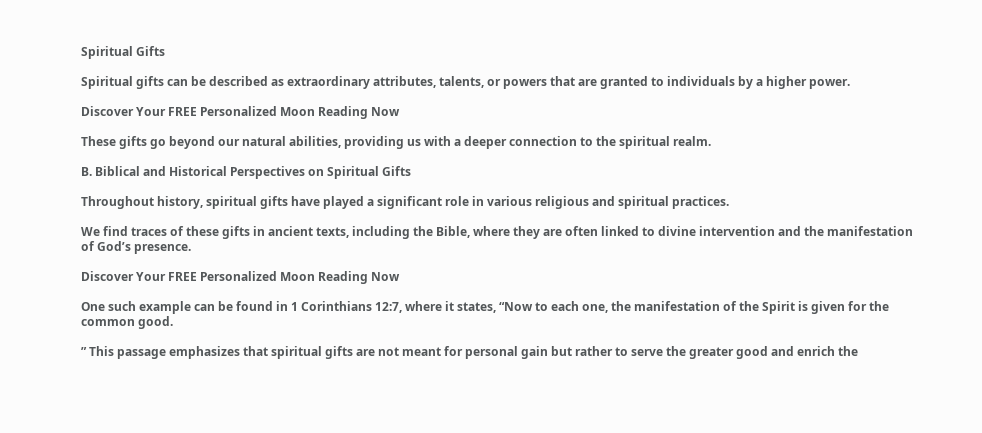Spiritual Gifts

Spiritual gifts can be described as extraordinary attributes, talents, or powers that are granted to individuals by a higher power.

Discover Your FREE Personalized Moon Reading Now

These gifts go beyond our natural abilities, providing us with a deeper connection to the spiritual realm.

B. Biblical and Historical Perspectives on Spiritual Gifts

Throughout history, spiritual gifts have played a significant role in various religious and spiritual practices.

We find traces of these gifts in ancient texts, including the Bible, where they are often linked to divine intervention and the manifestation of God’s presence.

Discover Your FREE Personalized Moon Reading Now

One such example can be found in 1 Corinthians 12:7, where it states, “Now to each one, the manifestation of the Spirit is given for the common good.

” This passage emphasizes that spiritual gifts are not meant for personal gain but rather to serve the greater good and enrich the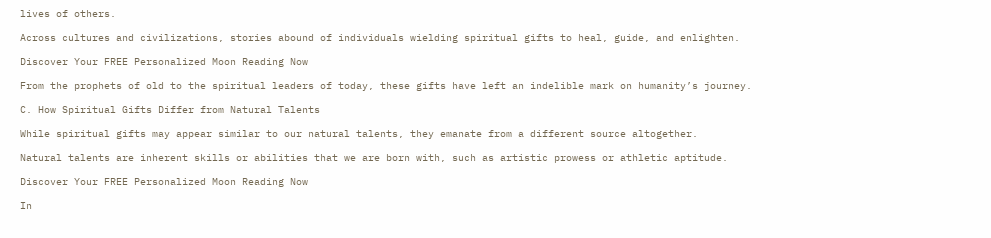lives of others.

Across cultures and civilizations, stories abound of individuals wielding spiritual gifts to heal, guide, and enlighten.

Discover Your FREE Personalized Moon Reading Now

From the prophets of old to the spiritual leaders of today, these gifts have left an indelible mark on humanity’s journey.

C. How Spiritual Gifts Differ from Natural Talents

While spiritual gifts may appear similar to our natural talents, they emanate from a different source altogether.

Natural talents are inherent skills or abilities that we are born with, such as artistic prowess or athletic aptitude.

Discover Your FREE Personalized Moon Reading Now

In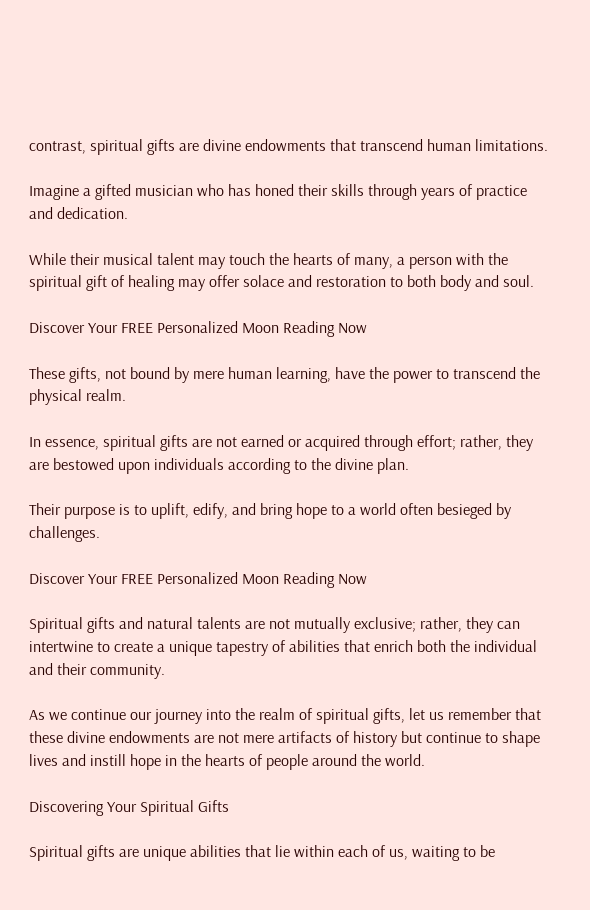contrast, spiritual gifts are divine endowments that transcend human limitations.

Imagine a gifted musician who has honed their skills through years of practice and dedication.

While their musical talent may touch the hearts of many, a person with the spiritual gift of healing may offer solace and restoration to both body and soul.

Discover Your FREE Personalized Moon Reading Now

These gifts, not bound by mere human learning, have the power to transcend the physical realm.

In essence, spiritual gifts are not earned or acquired through effort; rather, they are bestowed upon individuals according to the divine plan.

Their purpose is to uplift, edify, and bring hope to a world often besieged by challenges.

Discover Your FREE Personalized Moon Reading Now

Spiritual gifts and natural talents are not mutually exclusive; rather, they can intertwine to create a unique tapestry of abilities that enrich both the individual and their community.

As we continue our journey into the realm of spiritual gifts, let us remember that these divine endowments are not mere artifacts of history but continue to shape lives and instill hope in the hearts of people around the world.

Discovering Your Spiritual Gifts

Spiritual gifts are unique abilities that lie within each of us, waiting to be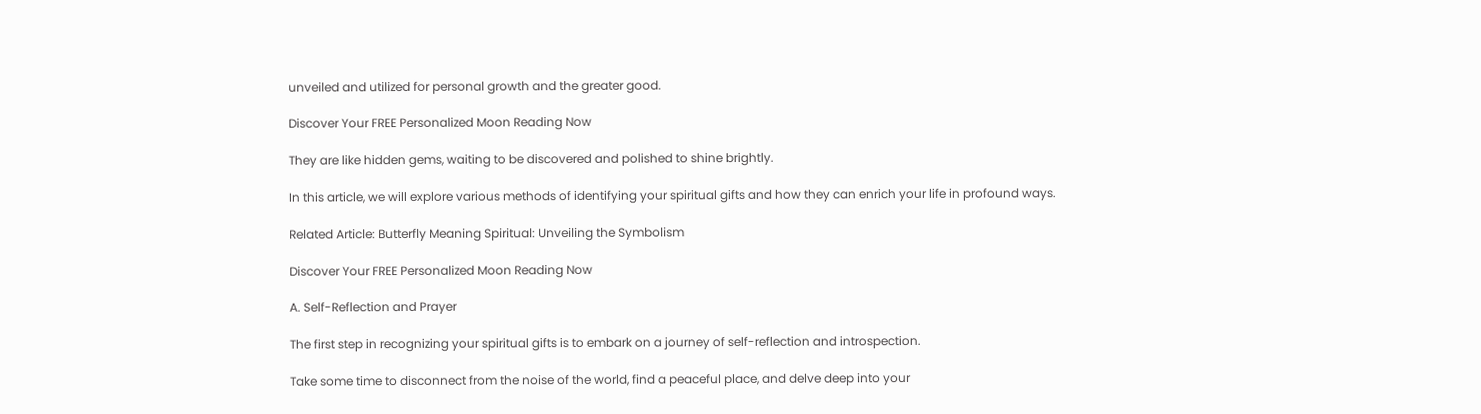unveiled and utilized for personal growth and the greater good.

Discover Your FREE Personalized Moon Reading Now

They are like hidden gems, waiting to be discovered and polished to shine brightly.

In this article, we will explore various methods of identifying your spiritual gifts and how they can enrich your life in profound ways.

Related Article: Butterfly Meaning Spiritual: Unveiling the Symbolism

Discover Your FREE Personalized Moon Reading Now

A. Self-Reflection and Prayer

The first step in recognizing your spiritual gifts is to embark on a journey of self-reflection and introspection.

Take some time to disconnect from the noise of the world, find a peaceful place, and delve deep into your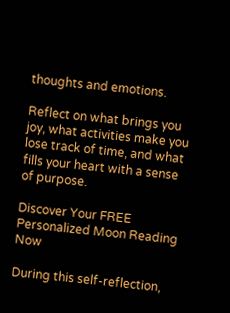thoughts and emotions.

Reflect on what brings you joy, what activities make you lose track of time, and what fills your heart with a sense of purpose.

Discover Your FREE Personalized Moon Reading Now

During this self-reflection,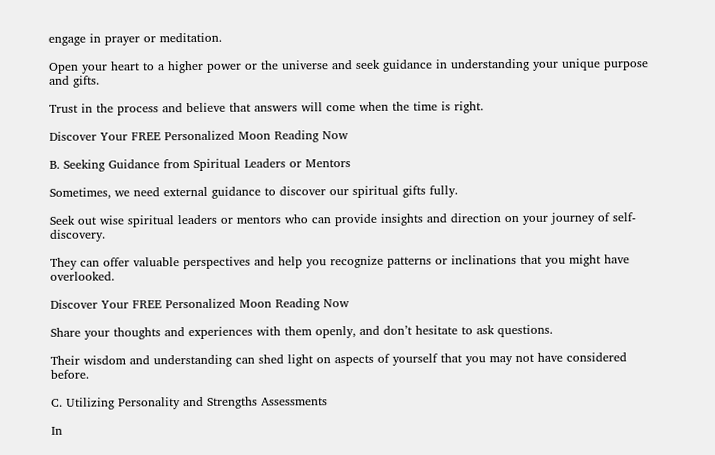engage in prayer or meditation.

Open your heart to a higher power or the universe and seek guidance in understanding your unique purpose and gifts.

Trust in the process and believe that answers will come when the time is right.

Discover Your FREE Personalized Moon Reading Now

B. Seeking Guidance from Spiritual Leaders or Mentors

Sometimes, we need external guidance to discover our spiritual gifts fully.

Seek out wise spiritual leaders or mentors who can provide insights and direction on your journey of self-discovery.

They can offer valuable perspectives and help you recognize patterns or inclinations that you might have overlooked.

Discover Your FREE Personalized Moon Reading Now

Share your thoughts and experiences with them openly, and don’t hesitate to ask questions.

Their wisdom and understanding can shed light on aspects of yourself that you may not have considered before.

C. Utilizing Personality and Strengths Assessments

In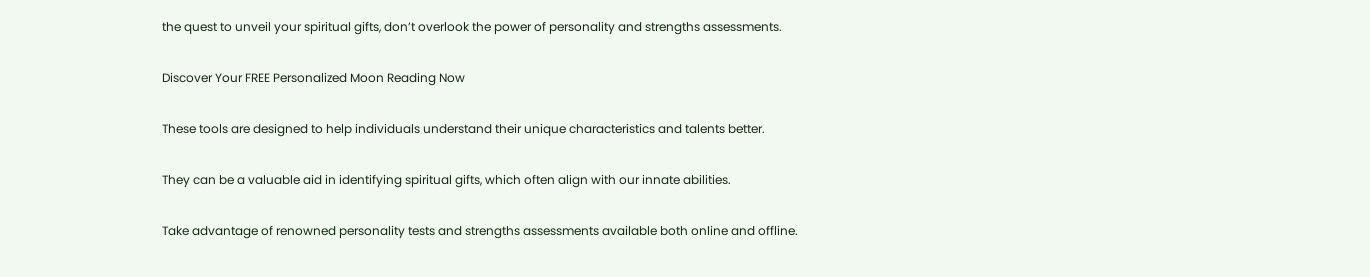the quest to unveil your spiritual gifts, don’t overlook the power of personality and strengths assessments.

Discover Your FREE Personalized Moon Reading Now

These tools are designed to help individuals understand their unique characteristics and talents better.

They can be a valuable aid in identifying spiritual gifts, which often align with our innate abilities.

Take advantage of renowned personality tests and strengths assessments available both online and offline.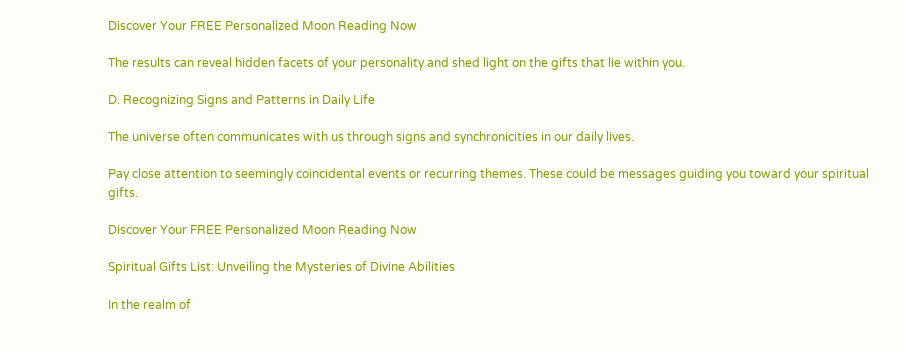Discover Your FREE Personalized Moon Reading Now

The results can reveal hidden facets of your personality and shed light on the gifts that lie within you.

D. Recognizing Signs and Patterns in Daily Life

The universe often communicates with us through signs and synchronicities in our daily lives.

Pay close attention to seemingly coincidental events or recurring themes. These could be messages guiding you toward your spiritual gifts.

Discover Your FREE Personalized Moon Reading Now

Spiritual Gifts List: Unveiling the Mysteries of Divine Abilities

In the realm of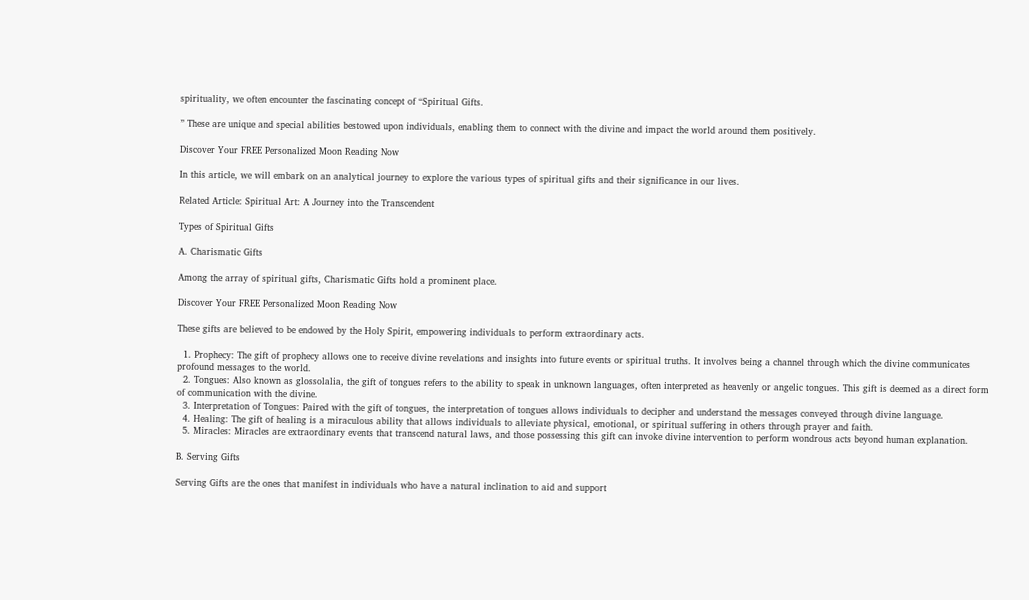spirituality, we often encounter the fascinating concept of “Spiritual Gifts.

” These are unique and special abilities bestowed upon individuals, enabling them to connect with the divine and impact the world around them positively.

Discover Your FREE Personalized Moon Reading Now

In this article, we will embark on an analytical journey to explore the various types of spiritual gifts and their significance in our lives.

Related Article: Spiritual Art: A Journey into the Transcendent

Types of Spiritual Gifts

A. Charismatic Gifts

Among the array of spiritual gifts, Charismatic Gifts hold a prominent place.

Discover Your FREE Personalized Moon Reading Now

These gifts are believed to be endowed by the Holy Spirit, empowering individuals to perform extraordinary acts.

  1. Prophecy: The gift of prophecy allows one to receive divine revelations and insights into future events or spiritual truths. It involves being a channel through which the divine communicates profound messages to the world.
  2. Tongues: Also known as glossolalia, the gift of tongues refers to the ability to speak in unknown languages, often interpreted as heavenly or angelic tongues. This gift is deemed as a direct form of communication with the divine.
  3. Interpretation of Tongues: Paired with the gift of tongues, the interpretation of tongues allows individuals to decipher and understand the messages conveyed through divine language.
  4. Healing: The gift of healing is a miraculous ability that allows individuals to alleviate physical, emotional, or spiritual suffering in others through prayer and faith.
  5. Miracles: Miracles are extraordinary events that transcend natural laws, and those possessing this gift can invoke divine intervention to perform wondrous acts beyond human explanation.

B. Serving Gifts

Serving Gifts are the ones that manifest in individuals who have a natural inclination to aid and support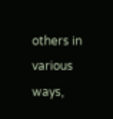others in various ways,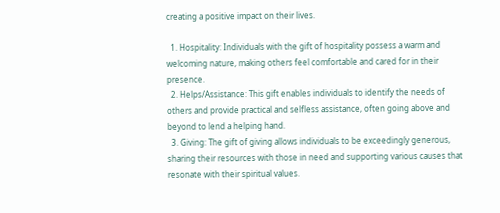creating a positive impact on their lives.

  1. Hospitality: Individuals with the gift of hospitality possess a warm and welcoming nature, making others feel comfortable and cared for in their presence.
  2. Helps/Assistance: This gift enables individuals to identify the needs of others and provide practical and selfless assistance, often going above and beyond to lend a helping hand.
  3. Giving: The gift of giving allows individuals to be exceedingly generous, sharing their resources with those in need and supporting various causes that resonate with their spiritual values.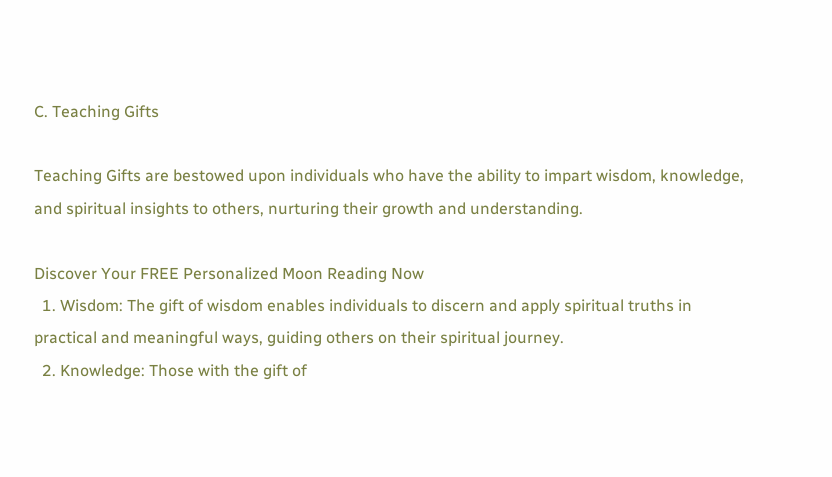C. Teaching Gifts

Teaching Gifts are bestowed upon individuals who have the ability to impart wisdom, knowledge, and spiritual insights to others, nurturing their growth and understanding.

Discover Your FREE Personalized Moon Reading Now
  1. Wisdom: The gift of wisdom enables individuals to discern and apply spiritual truths in practical and meaningful ways, guiding others on their spiritual journey.
  2. Knowledge: Those with the gift of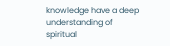knowledge have a deep understanding of spiritual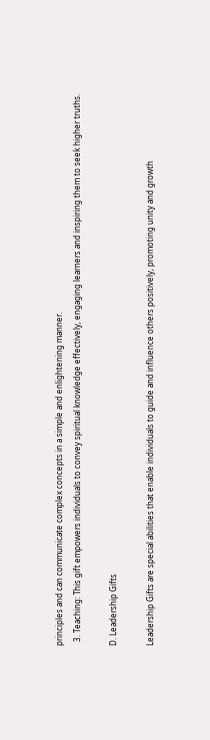principles and can communicate complex concepts in a simple and enlightening manner.
  3. Teaching: This gift empowers individuals to convey spiritual knowledge effectively, engaging learners and inspiring them to seek higher truths.

D. Leadership Gifts

Leadership Gifts are special abilities that enable individuals to guide and influence others positively, promoting unity and growth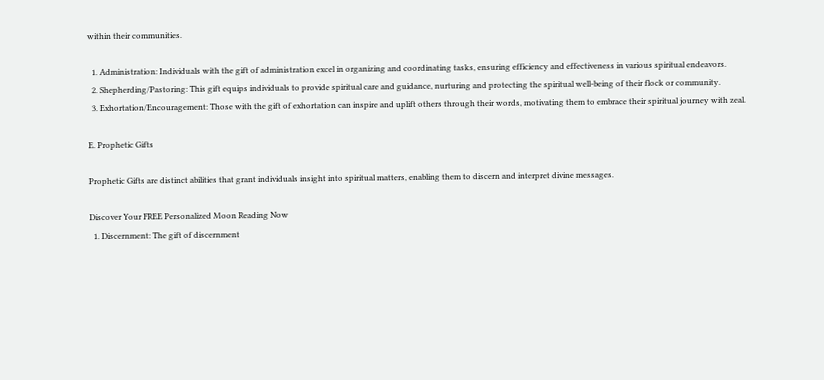within their communities.

  1. Administration: Individuals with the gift of administration excel in organizing and coordinating tasks, ensuring efficiency and effectiveness in various spiritual endeavors.
  2. Shepherding/Pastoring: This gift equips individuals to provide spiritual care and guidance, nurturing and protecting the spiritual well-being of their flock or community.
  3. Exhortation/Encouragement: Those with the gift of exhortation can inspire and uplift others through their words, motivating them to embrace their spiritual journey with zeal.

E. Prophetic Gifts

Prophetic Gifts are distinct abilities that grant individuals insight into spiritual matters, enabling them to discern and interpret divine messages.

Discover Your FREE Personalized Moon Reading Now
  1. Discernment: The gift of discernment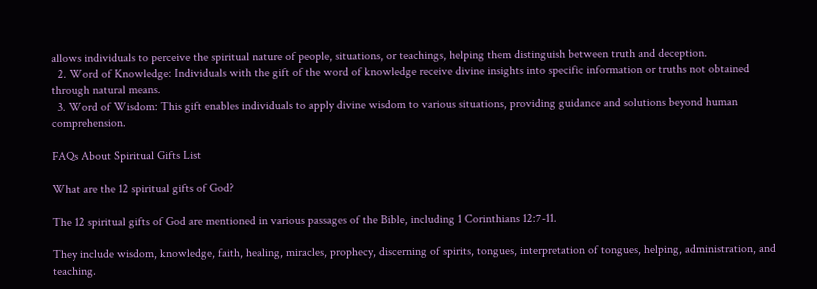allows individuals to perceive the spiritual nature of people, situations, or teachings, helping them distinguish between truth and deception.
  2. Word of Knowledge: Individuals with the gift of the word of knowledge receive divine insights into specific information or truths not obtained through natural means.
  3. Word of Wisdom: This gift enables individuals to apply divine wisdom to various situations, providing guidance and solutions beyond human comprehension.

FAQs About Spiritual Gifts List

What are the 12 spiritual gifts of God?

The 12 spiritual gifts of God are mentioned in various passages of the Bible, including 1 Corinthians 12:7-11.

They include wisdom, knowledge, faith, healing, miracles, prophecy, discerning of spirits, tongues, interpretation of tongues, helping, administration, and teaching.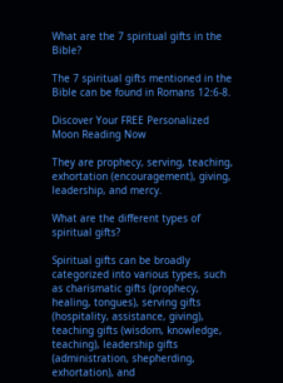What are the 7 spiritual gifts in the Bible?

The 7 spiritual gifts mentioned in the Bible can be found in Romans 12:6-8.

Discover Your FREE Personalized Moon Reading Now

They are prophecy, serving, teaching, exhortation (encouragement), giving, leadership, and mercy.

What are the different types of spiritual gifts?

Spiritual gifts can be broadly categorized into various types, such as charismatic gifts (prophecy, healing, tongues), serving gifts (hospitality, assistance, giving), teaching gifts (wisdom, knowledge, teaching), leadership gifts (administration, shepherding, exhortation), and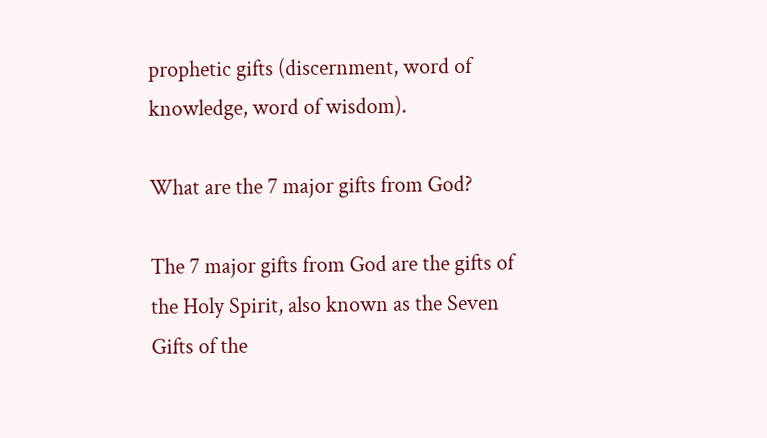prophetic gifts (discernment, word of knowledge, word of wisdom).

What are the 7 major gifts from God?

The 7 major gifts from God are the gifts of the Holy Spirit, also known as the Seven Gifts of the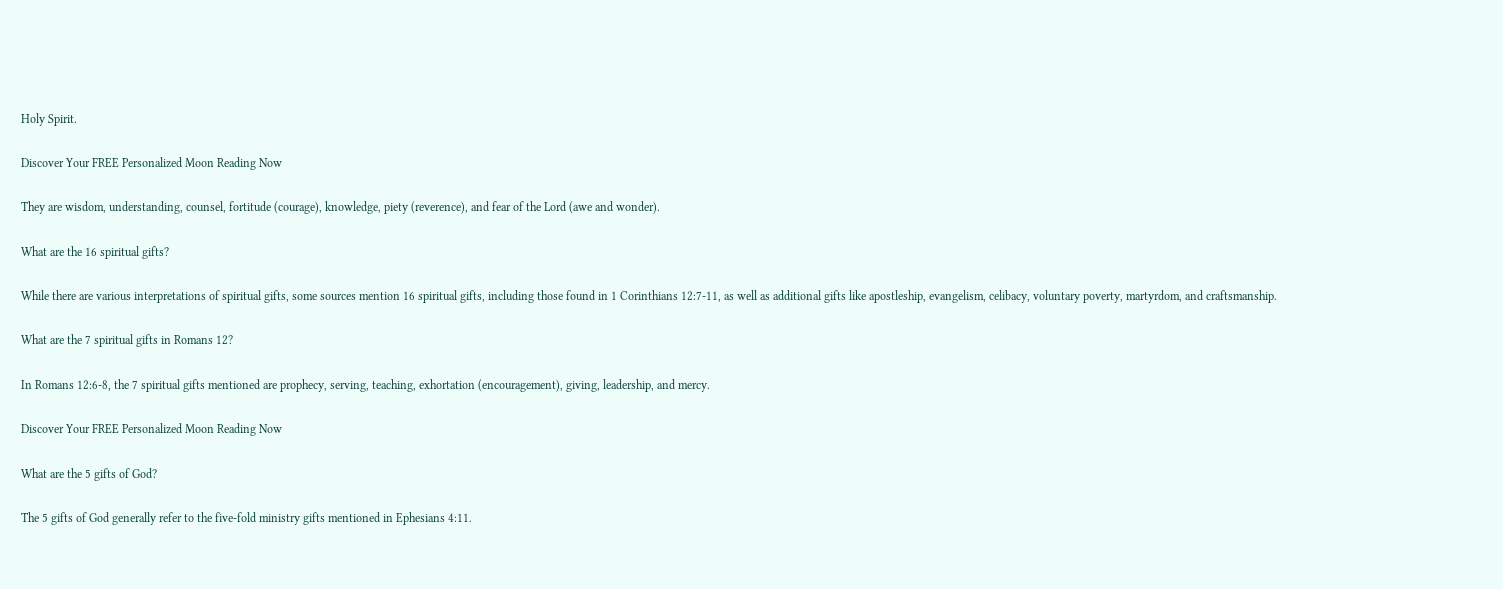Holy Spirit.

Discover Your FREE Personalized Moon Reading Now

They are wisdom, understanding, counsel, fortitude (courage), knowledge, piety (reverence), and fear of the Lord (awe and wonder).

What are the 16 spiritual gifts?

While there are various interpretations of spiritual gifts, some sources mention 16 spiritual gifts, including those found in 1 Corinthians 12:7-11, as well as additional gifts like apostleship, evangelism, celibacy, voluntary poverty, martyrdom, and craftsmanship.

What are the 7 spiritual gifts in Romans 12?

In Romans 12:6-8, the 7 spiritual gifts mentioned are prophecy, serving, teaching, exhortation (encouragement), giving, leadership, and mercy.

Discover Your FREE Personalized Moon Reading Now

What are the 5 gifts of God?

The 5 gifts of God generally refer to the five-fold ministry gifts mentioned in Ephesians 4:11.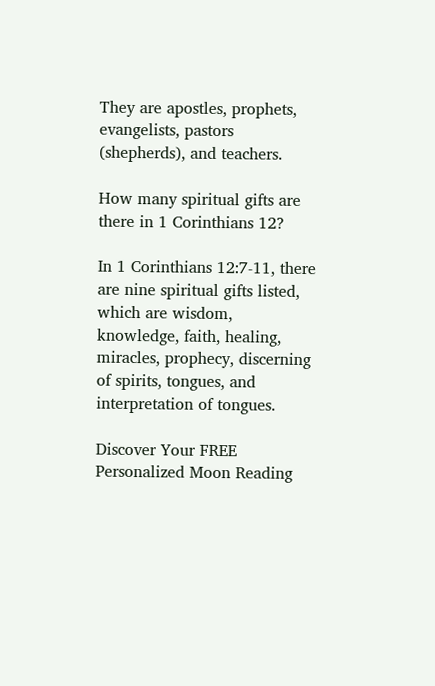They are apostles, prophets, evangelists, pastors (shepherds), and teachers.

How many spiritual gifts are there in 1 Corinthians 12?

In 1 Corinthians 12:7-11, there are nine spiritual gifts listed, which are wisdom, knowledge, faith, healing, miracles, prophecy, discerning of spirits, tongues, and interpretation of tongues.

Discover Your FREE Personalized Moon Reading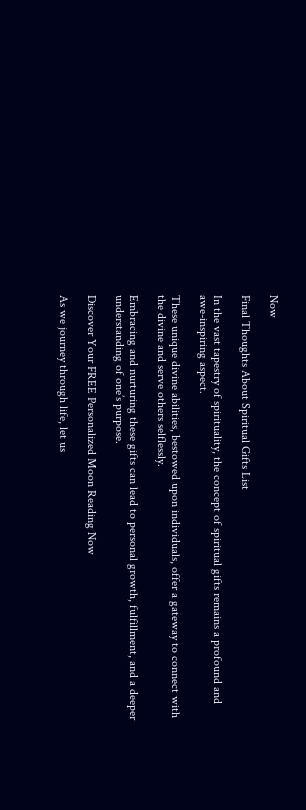Now

Final Thoughts About Spiritual Gifts List

In the vast tapestry of spirituality, the concept of spiritual gifts remains a profound and awe-inspiring aspect.

These unique divine abilities, bestowed upon individuals, offer a gateway to connect with the divine and serve others selflessly.

Embracing and nurturing these gifts can lead to personal growth, fulfillment, and a deeper understanding of one’s purpose.

Discover Your FREE Personalized Moon Reading Now

As we journey through life, let us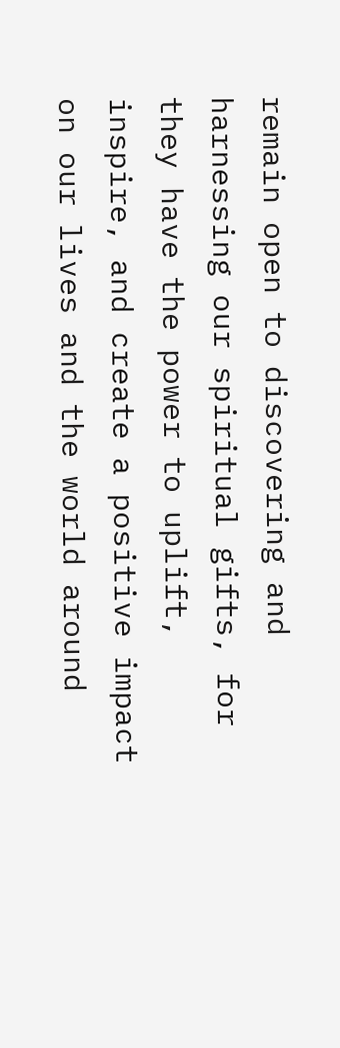remain open to discovering and harnessing our spiritual gifts, for they have the power to uplift, inspire, and create a positive impact on our lives and the world around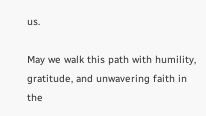us.

May we walk this path with humility, gratitude, and unwavering faith in the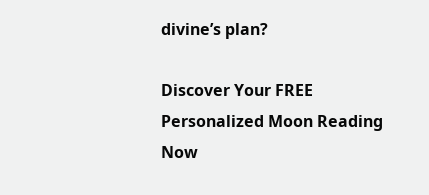divine’s plan?

Discover Your FREE Personalized Moon Reading Now